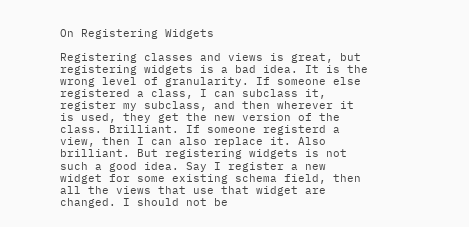On Registering Widgets

Registering classes and views is great, but registering widgets is a bad idea. It is the wrong level of granularity. If someone else registered a class, I can subclass it, register my subclass, and then wherever it is used, they get the new version of the class. Brilliant. If someone registerd a view, then I can also replace it. Also brilliant. But registering widgets is not such a good idea. Say I register a new widget for some existing schema field, then all the views that use that widget are changed. I should not be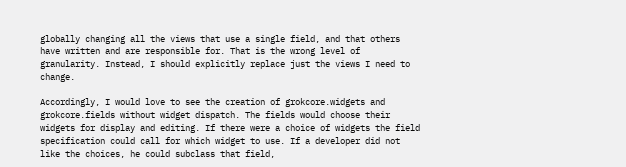globally changing all the views that use a single field, and that others have written and are responsible for. That is the wrong level of granularity. Instead, I should explicitly replace just the views I need to change.

Accordingly, I would love to see the creation of grokcore.widgets and grokcore.fields without widget dispatch. The fields would choose their widgets for display and editing. If there were a choice of widgets the field specification could call for which widget to use. If a developer did not like the choices, he could subclass that field,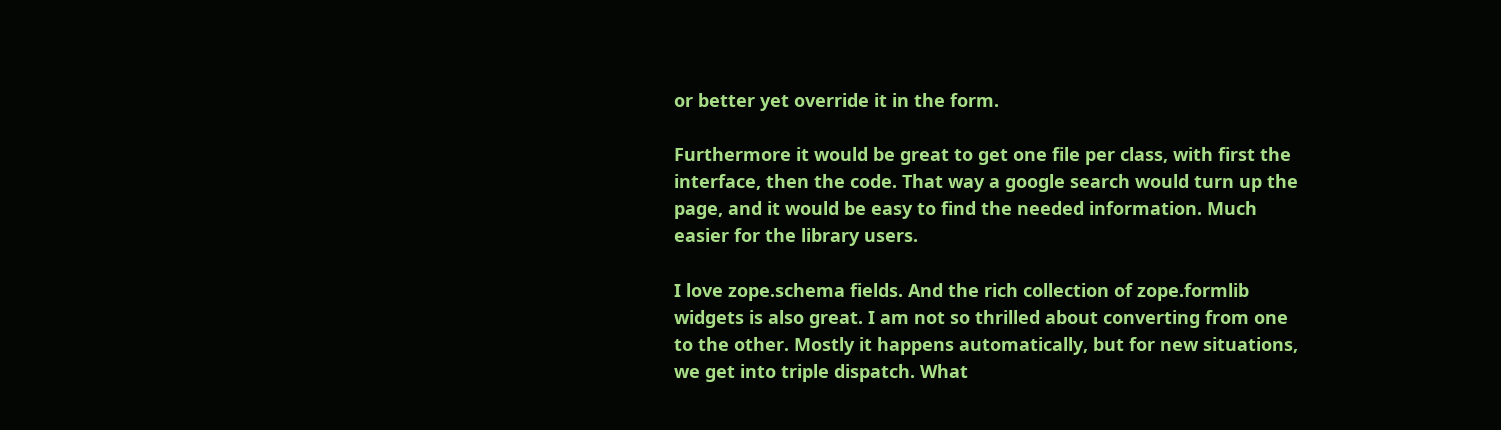or better yet override it in the form.

Furthermore it would be great to get one file per class, with first the interface, then the code. That way a google search would turn up the page, and it would be easy to find the needed information. Much easier for the library users.

I love zope.schema fields. And the rich collection of zope.formlib widgets is also great. I am not so thrilled about converting from one to the other. Mostly it happens automatically, but for new situations, we get into triple dispatch. What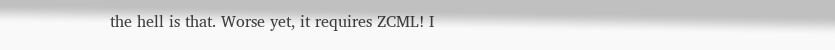the hell is that. Worse yet, it requires ZCML! I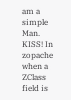am a simple Man. KISS! In zopache when a ZClass field is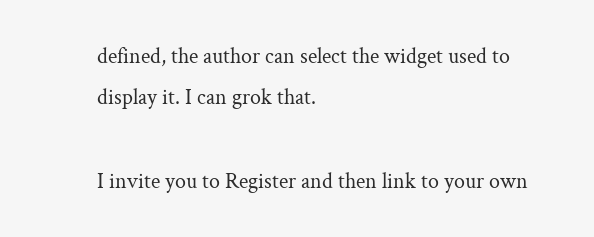defined, the author can select the widget used to display it. I can grok that.

I invite you to Register and then link to your own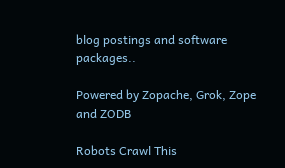blog postings and software packages..

Powered by Zopache, Grok, Zope and ZODB

Robots Crawl This